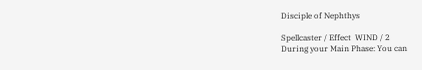Disciple of Nephthys

Spellcaster / Effect  WIND / 2
During your Main Phase: You can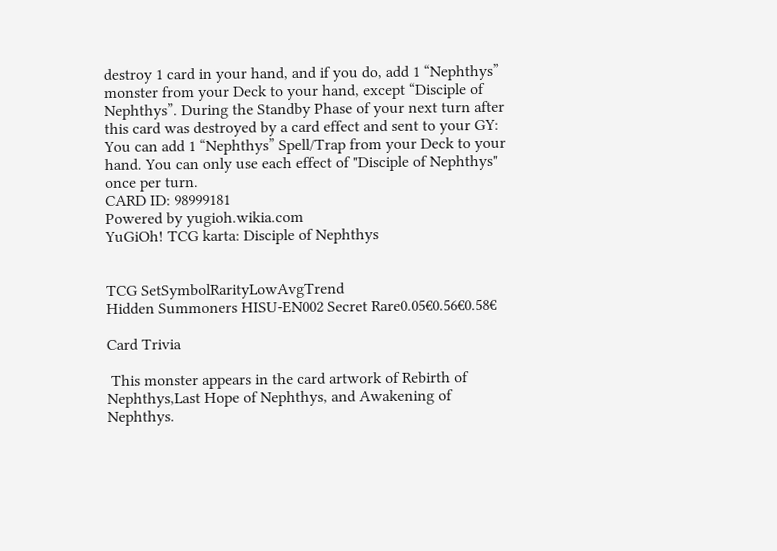destroy 1 card in your hand, and if you do, add 1 “Nephthys” monster from your Deck to your hand, except “Disciple of Nephthys”. During the Standby Phase of your next turn after this card was destroyed by a card effect and sent to your GY: You can add 1 “Nephthys” Spell/Trap from your Deck to your hand. You can only use each effect of "Disciple of Nephthys" once per turn.
CARD ID: 98999181
Powered by yugioh.wikia.com
YuGiOh! TCG karta: Disciple of Nephthys


TCG SetSymbolRarityLowAvgTrend
Hidden Summoners HISU-EN002 Secret Rare0.05€0.56€0.58€

Card Trivia

 This monster appears in the card artwork of Rebirth of Nephthys,Last Hope of Nephthys, and Awakening of Nephthys.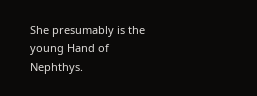She presumably is the young Hand of Nephthys.